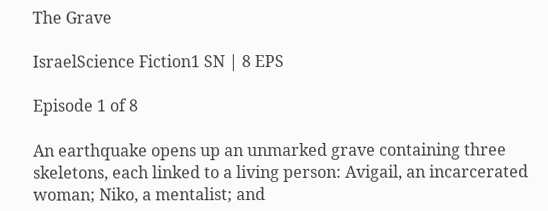The Grave

IsraelScience Fiction1 SN | 8 EPS

Episode 1 of 8

An earthquake opens up an unmarked grave containing three skeletons, each linked to a living person: Avigail, an incarcerated woman; Niko, a mentalist; and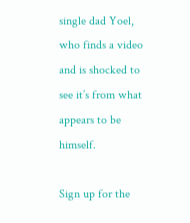single dad Yoel, who finds a video and is shocked to see it’s from what appears to be himself.

Sign up for the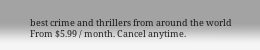best crime and thrillers from around the world
From $5.99 / month. Cancel anytime.